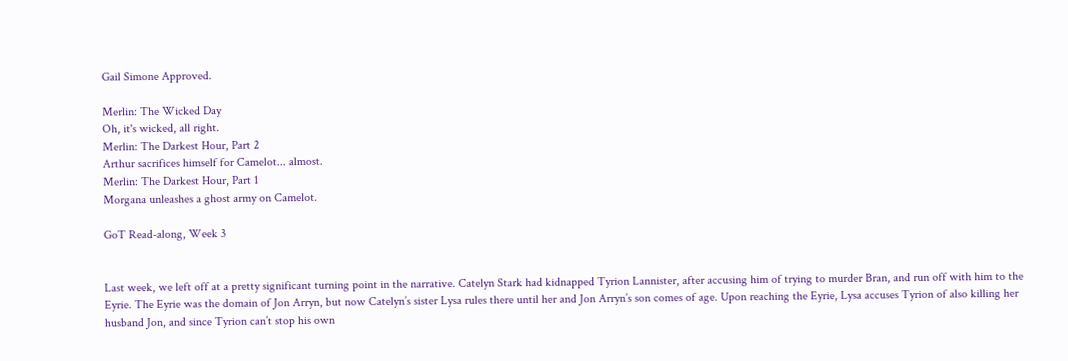Gail Simone Approved.

Merlin: The Wicked Day
Oh, it's wicked, all right.
Merlin: The Darkest Hour, Part 2
Arthur sacrifices himself for Camelot... almost.
Merlin: The Darkest Hour, Part 1
Morgana unleashes a ghost army on Camelot.

GoT Read-along, Week 3


Last week, we left off at a pretty significant turning point in the narrative. Catelyn Stark had kidnapped Tyrion Lannister, after accusing him of trying to murder Bran, and run off with him to the Eyrie. The Eyrie was the domain of Jon Arryn, but now Catelyn’s sister Lysa rules there until her and Jon Arryn’s son comes of age. Upon reaching the Eyrie, Lysa accuses Tyrion of also killing her husband Jon, and since Tyrion can’t stop his own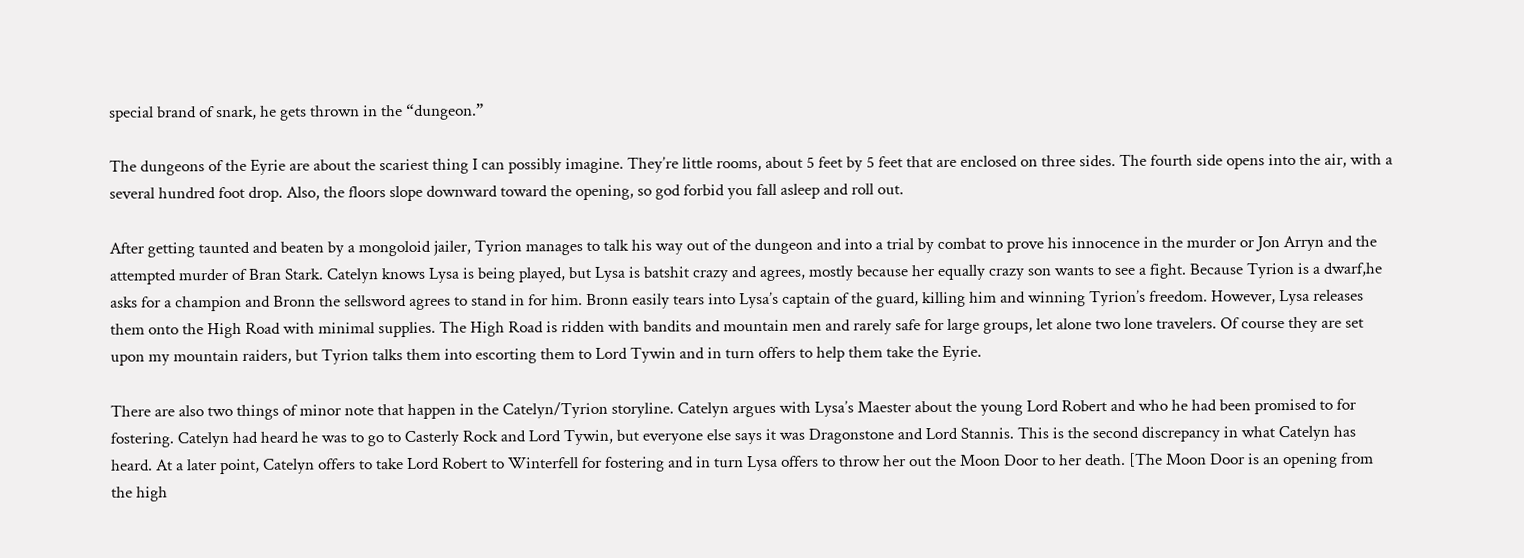special brand of snark, he gets thrown in the “dungeon.”

The dungeons of the Eyrie are about the scariest thing I can possibly imagine. They’re little rooms, about 5 feet by 5 feet that are enclosed on three sides. The fourth side opens into the air, with a several hundred foot drop. Also, the floors slope downward toward the opening, so god forbid you fall asleep and roll out.

After getting taunted and beaten by a mongoloid jailer, Tyrion manages to talk his way out of the dungeon and into a trial by combat to prove his innocence in the murder or Jon Arryn and the attempted murder of Bran Stark. Catelyn knows Lysa is being played, but Lysa is batshit crazy and agrees, mostly because her equally crazy son wants to see a fight. Because Tyrion is a dwarf,he asks for a champion and Bronn the sellsword agrees to stand in for him. Bronn easily tears into Lysa’s captain of the guard, killing him and winning Tyrion’s freedom. However, Lysa releases them onto the High Road with minimal supplies. The High Road is ridden with bandits and mountain men and rarely safe for large groups, let alone two lone travelers. Of course they are set upon my mountain raiders, but Tyrion talks them into escorting them to Lord Tywin and in turn offers to help them take the Eyrie.

There are also two things of minor note that happen in the Catelyn/Tyrion storyline. Catelyn argues with Lysa’s Maester about the young Lord Robert and who he had been promised to for fostering. Catelyn had heard he was to go to Casterly Rock and Lord Tywin, but everyone else says it was Dragonstone and Lord Stannis. This is the second discrepancy in what Catelyn has heard. At a later point, Catelyn offers to take Lord Robert to Winterfell for fostering and in turn Lysa offers to throw her out the Moon Door to her death. [The Moon Door is an opening from the high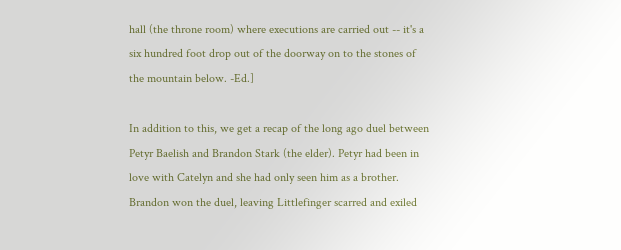hall (the throne room) where executions are carried out -- it's a six hundred foot drop out of the doorway on to the stones of the mountain below. -Ed.]

In addition to this, we get a recap of the long ago duel between Petyr Baelish and Brandon Stark (the elder). Petyr had been in love with Catelyn and she had only seen him as a brother. Brandon won the duel, leaving Littlefinger scarred and exiled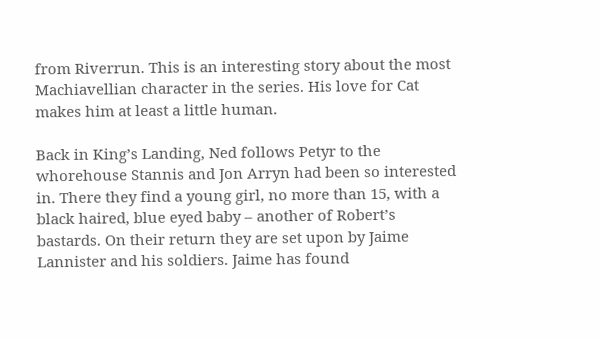from Riverrun. This is an interesting story about the most Machiavellian character in the series. His love for Cat makes him at least a little human.

Back in King’s Landing, Ned follows Petyr to the whorehouse Stannis and Jon Arryn had been so interested in. There they find a young girl, no more than 15, with a black haired, blue eyed baby – another of Robert’s bastards. On their return they are set upon by Jaime Lannister and his soldiers. Jaime has found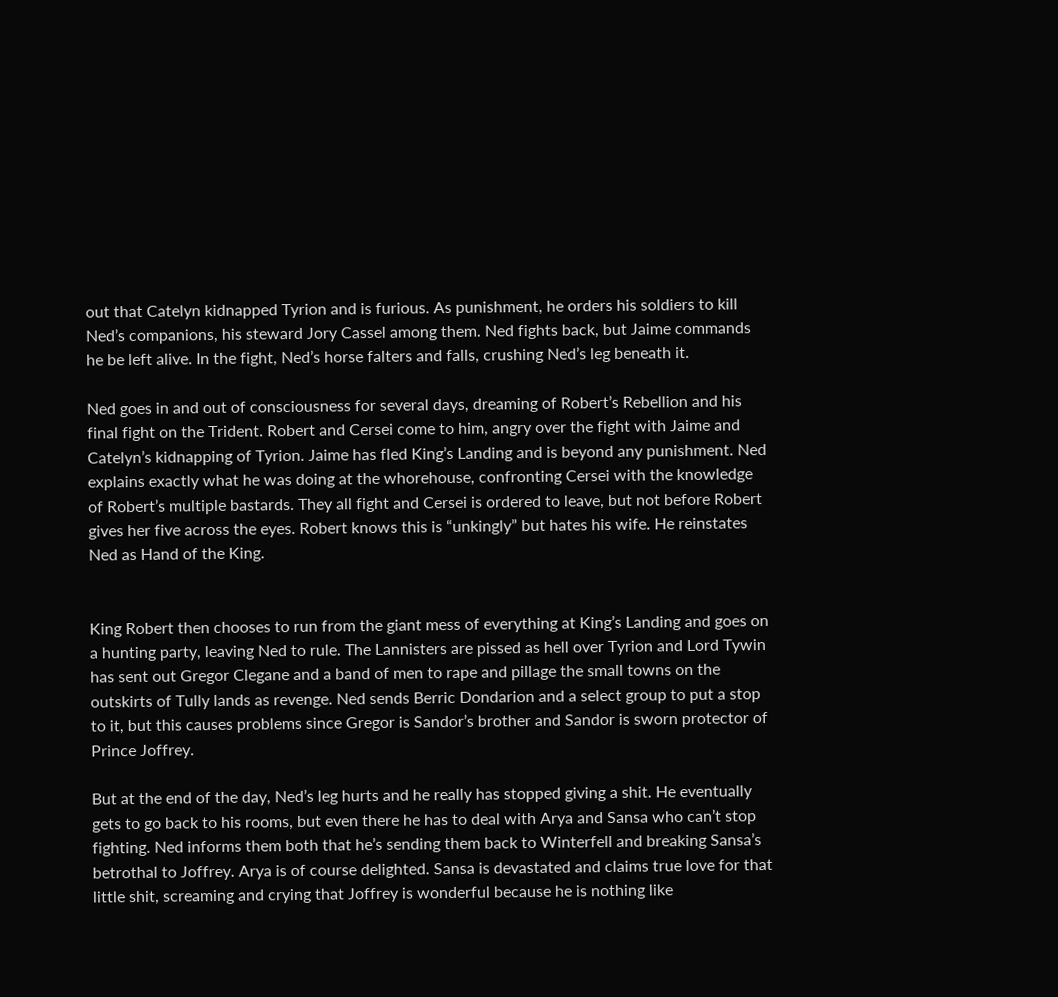out that Catelyn kidnapped Tyrion and is furious. As punishment, he orders his soldiers to kill Ned’s companions, his steward Jory Cassel among them. Ned fights back, but Jaime commands he be left alive. In the fight, Ned’s horse falters and falls, crushing Ned’s leg beneath it.

Ned goes in and out of consciousness for several days, dreaming of Robert’s Rebellion and his final fight on the Trident. Robert and Cersei come to him, angry over the fight with Jaime and Catelyn’s kidnapping of Tyrion. Jaime has fled King’s Landing and is beyond any punishment. Ned explains exactly what he was doing at the whorehouse, confronting Cersei with the knowledge of Robert’s multiple bastards. They all fight and Cersei is ordered to leave, but not before Robert gives her five across the eyes. Robert knows this is “unkingly” but hates his wife. He reinstates Ned as Hand of the King.


King Robert then chooses to run from the giant mess of everything at King’s Landing and goes on a hunting party, leaving Ned to rule. The Lannisters are pissed as hell over Tyrion and Lord Tywin has sent out Gregor Clegane and a band of men to rape and pillage the small towns on the outskirts of Tully lands as revenge. Ned sends Berric Dondarion and a select group to put a stop to it, but this causes problems since Gregor is Sandor’s brother and Sandor is sworn protector of Prince Joffrey.

But at the end of the day, Ned’s leg hurts and he really has stopped giving a shit. He eventually gets to go back to his rooms, but even there he has to deal with Arya and Sansa who can’t stop fighting. Ned informs them both that he’s sending them back to Winterfell and breaking Sansa’s betrothal to Joffrey. Arya is of course delighted. Sansa is devastated and claims true love for that little shit, screaming and crying that Joffrey is wonderful because he is nothing like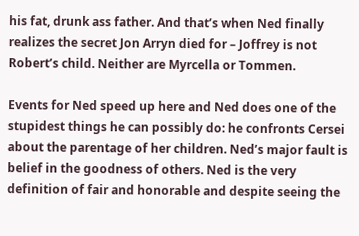his fat, drunk ass father. And that’s when Ned finally realizes the secret Jon Arryn died for – Joffrey is not Robert’s child. Neither are Myrcella or Tommen.

Events for Ned speed up here and Ned does one of the stupidest things he can possibly do: he confronts Cersei about the parentage of her children. Ned’s major fault is belief in the goodness of others. Ned is the very definition of fair and honorable and despite seeing the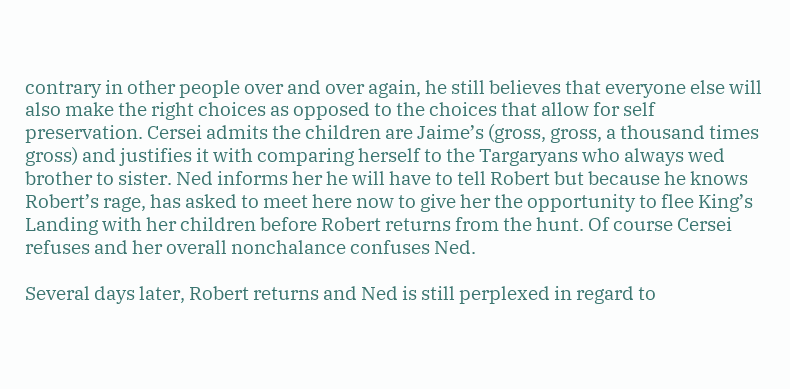contrary in other people over and over again, he still believes that everyone else will also make the right choices as opposed to the choices that allow for self preservation. Cersei admits the children are Jaime’s (gross, gross, a thousand times gross) and justifies it with comparing herself to the Targaryans who always wed brother to sister. Ned informs her he will have to tell Robert but because he knows Robert’s rage, has asked to meet here now to give her the opportunity to flee King’s Landing with her children before Robert returns from the hunt. Of course Cersei refuses and her overall nonchalance confuses Ned.

Several days later, Robert returns and Ned is still perplexed in regard to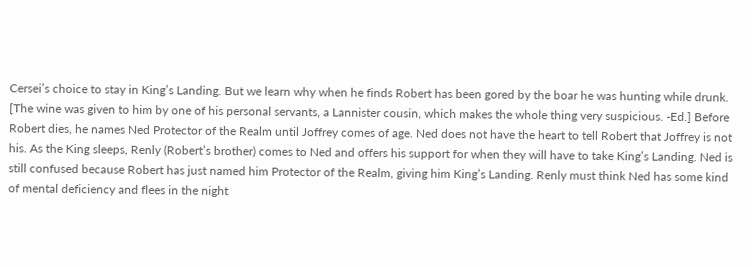Cersei’s choice to stay in King’s Landing. But we learn why when he finds Robert has been gored by the boar he was hunting while drunk. [The wine was given to him by one of his personal servants, a Lannister cousin, which makes the whole thing very suspicious. -Ed.] Before Robert dies, he names Ned Protector of the Realm until Joffrey comes of age. Ned does not have the heart to tell Robert that Joffrey is not his. As the King sleeps, Renly (Robert’s brother) comes to Ned and offers his support for when they will have to take King’s Landing. Ned is still confused because Robert has just named him Protector of the Realm, giving him King’s Landing. Renly must think Ned has some kind of mental deficiency and flees in the night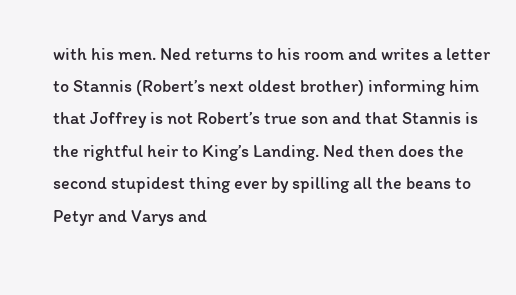with his men. Ned returns to his room and writes a letter to Stannis (Robert’s next oldest brother) informing him that Joffrey is not Robert’s true son and that Stannis is the rightful heir to King’s Landing. Ned then does the second stupidest thing ever by spilling all the beans to Petyr and Varys and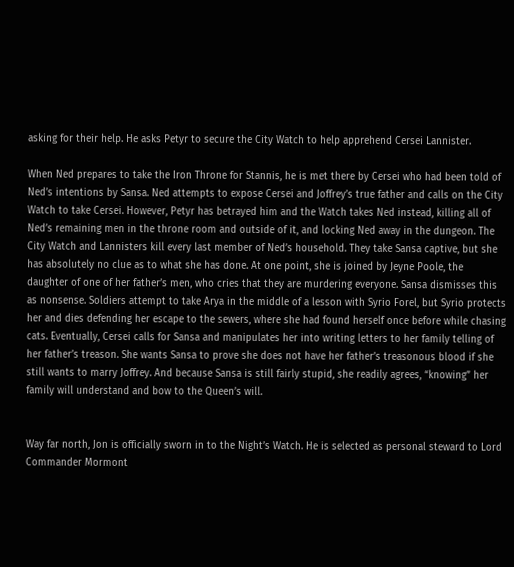asking for their help. He asks Petyr to secure the City Watch to help apprehend Cersei Lannister.

When Ned prepares to take the Iron Throne for Stannis, he is met there by Cersei who had been told of Ned’s intentions by Sansa. Ned attempts to expose Cersei and Joffrey’s true father and calls on the City Watch to take Cersei. However, Petyr has betrayed him and the Watch takes Ned instead, killing all of Ned’s remaining men in the throne room and outside of it, and locking Ned away in the dungeon. The City Watch and Lannisters kill every last member of Ned’s household. They take Sansa captive, but she has absolutely no clue as to what she has done. At one point, she is joined by Jeyne Poole, the daughter of one of her father’s men, who cries that they are murdering everyone. Sansa dismisses this as nonsense. Soldiers attempt to take Arya in the middle of a lesson with Syrio Forel, but Syrio protects her and dies defending her escape to the sewers, where she had found herself once before while chasing cats. Eventually, Cersei calls for Sansa and manipulates her into writing letters to her family telling of her father’s treason. She wants Sansa to prove she does not have her father’s treasonous blood if she still wants to marry Joffrey. And because Sansa is still fairly stupid, she readily agrees, “knowing” her family will understand and bow to the Queen’s will.


Way far north, Jon is officially sworn in to the Night’s Watch. He is selected as personal steward to Lord Commander Mormont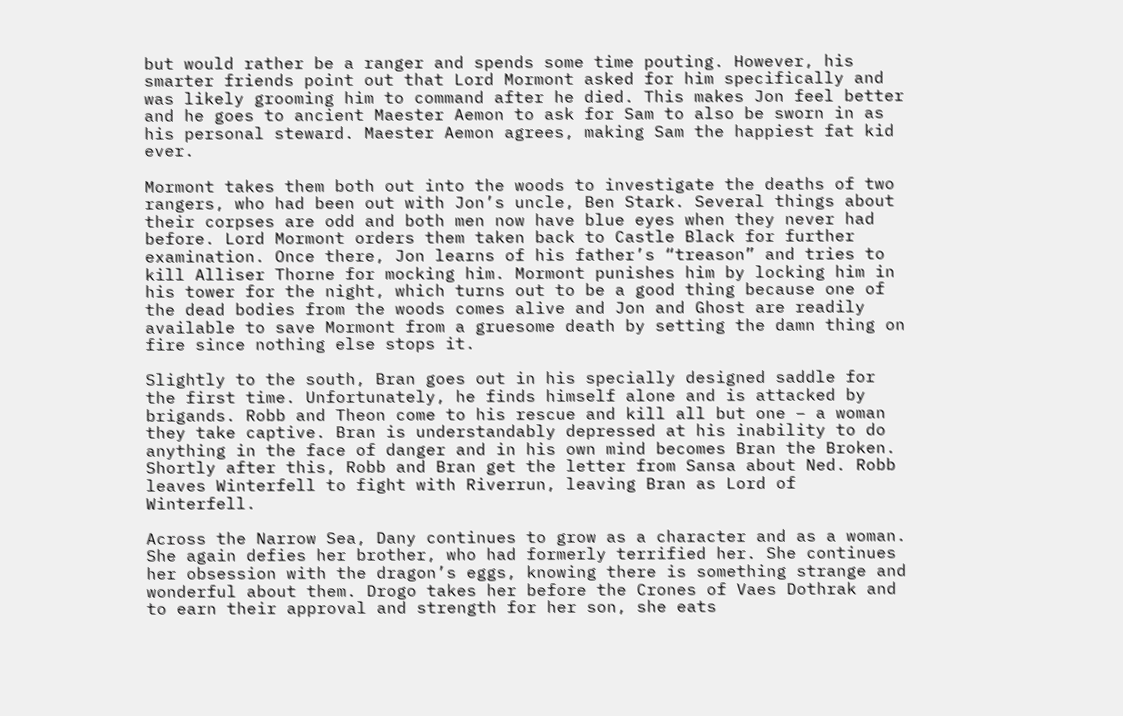but would rather be a ranger and spends some time pouting. However, his smarter friends point out that Lord Mormont asked for him specifically and was likely grooming him to command after he died. This makes Jon feel better and he goes to ancient Maester Aemon to ask for Sam to also be sworn in as his personal steward. Maester Aemon agrees, making Sam the happiest fat kid ever.

Mormont takes them both out into the woods to investigate the deaths of two rangers, who had been out with Jon’s uncle, Ben Stark. Several things about their corpses are odd and both men now have blue eyes when they never had before. Lord Mormont orders them taken back to Castle Black for further examination. Once there, Jon learns of his father’s “treason” and tries to kill Alliser Thorne for mocking him. Mormont punishes him by locking him in his tower for the night, which turns out to be a good thing because one of the dead bodies from the woods comes alive and Jon and Ghost are readily available to save Mormont from a gruesome death by setting the damn thing on fire since nothing else stops it.

Slightly to the south, Bran goes out in his specially designed saddle for the first time. Unfortunately, he finds himself alone and is attacked by brigands. Robb and Theon come to his rescue and kill all but one – a woman they take captive. Bran is understandably depressed at his inability to do anything in the face of danger and in his own mind becomes Bran the Broken. Shortly after this, Robb and Bran get the letter from Sansa about Ned. Robb leaves Winterfell to fight with Riverrun, leaving Bran as Lord of Winterfell.

Across the Narrow Sea, Dany continues to grow as a character and as a woman. She again defies her brother, who had formerly terrified her. She continues her obsession with the dragon’s eggs, knowing there is something strange and wonderful about them. Drogo takes her before the Crones of Vaes Dothrak and to earn their approval and strength for her son, she eats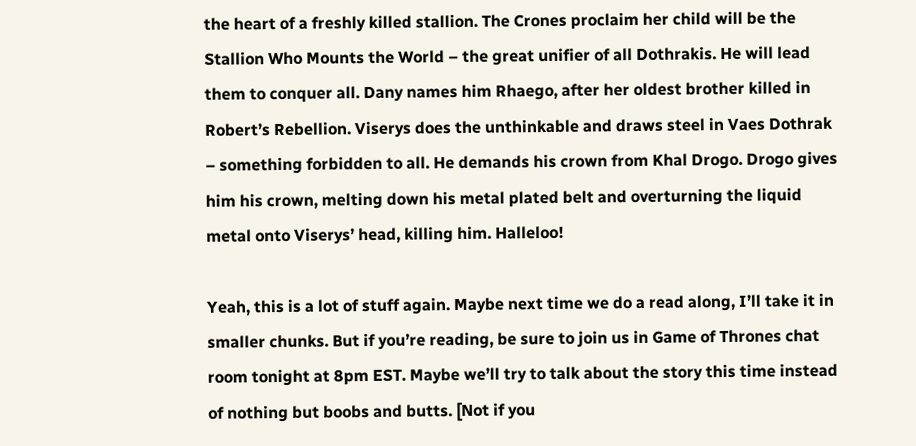the heart of a freshly killed stallion. The Crones proclaim her child will be the Stallion Who Mounts the World – the great unifier of all Dothrakis. He will lead them to conquer all. Dany names him Rhaego, after her oldest brother killed in Robert’s Rebellion. Viserys does the unthinkable and draws steel in Vaes Dothrak – something forbidden to all. He demands his crown from Khal Drogo. Drogo gives him his crown, melting down his metal plated belt and overturning the liquid metal onto Viserys’ head, killing him. Halleloo!

Yeah, this is a lot of stuff again. Maybe next time we do a read along, I’ll take it in smaller chunks. But if you’re reading, be sure to join us in Game of Thrones chat room tonight at 8pm EST. Maybe we’ll try to talk about the story this time instead of nothing but boobs and butts. [Not if you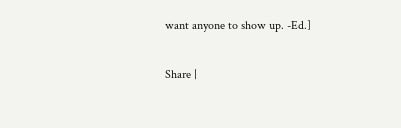want anyone to show up. -Ed.]

Share |